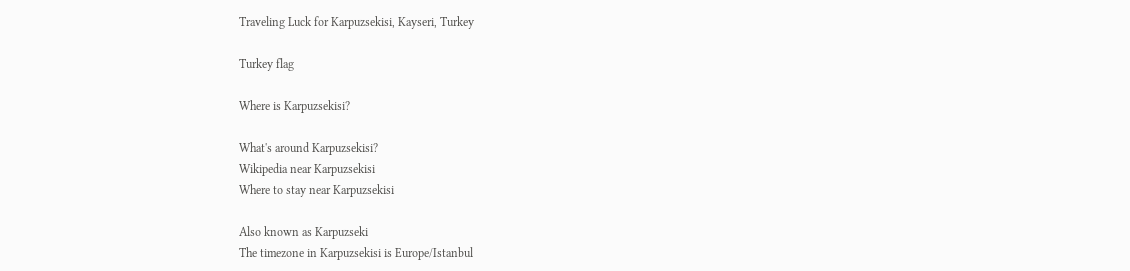Traveling Luck for Karpuzsekisi, Kayseri, Turkey

Turkey flag

Where is Karpuzsekisi?

What's around Karpuzsekisi?
Wikipedia near Karpuzsekisi
Where to stay near Karpuzsekisi

Also known as Karpuzseki
The timezone in Karpuzsekisi is Europe/Istanbul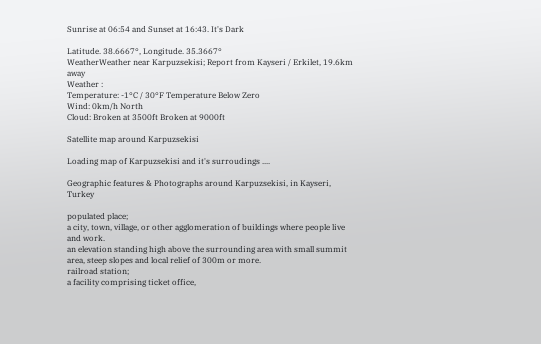Sunrise at 06:54 and Sunset at 16:43. It's Dark

Latitude. 38.6667°, Longitude. 35.3667°
WeatherWeather near Karpuzsekisi; Report from Kayseri / Erkilet, 19.6km away
Weather :
Temperature: -1°C / 30°F Temperature Below Zero
Wind: 0km/h North
Cloud: Broken at 3500ft Broken at 9000ft

Satellite map around Karpuzsekisi

Loading map of Karpuzsekisi and it's surroudings ....

Geographic features & Photographs around Karpuzsekisi, in Kayseri, Turkey

populated place;
a city, town, village, or other agglomeration of buildings where people live and work.
an elevation standing high above the surrounding area with small summit area, steep slopes and local relief of 300m or more.
railroad station;
a facility comprising ticket office,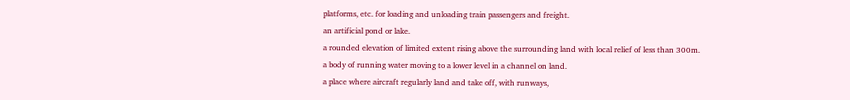platforms, etc. for loading and unloading train passengers and freight.
an artificial pond or lake.
a rounded elevation of limited extent rising above the surrounding land with local relief of less than 300m.
a body of running water moving to a lower level in a channel on land.
a place where aircraft regularly land and take off, with runways,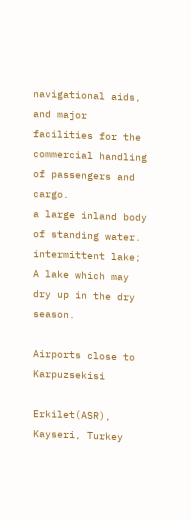navigational aids, and major facilities for the commercial handling of passengers and cargo.
a large inland body of standing water.
intermittent lake;
A lake which may dry up in the dry season.

Airports close to Karpuzsekisi

Erkilet(ASR), Kayseri, Turkey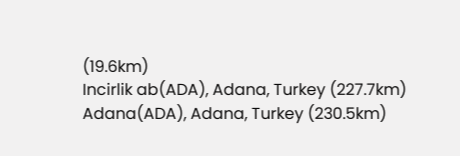(19.6km)
Incirlik ab(ADA), Adana, Turkey (227.7km)
Adana(ADA), Adana, Turkey (230.5km)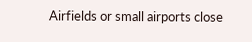Airfields or small airports close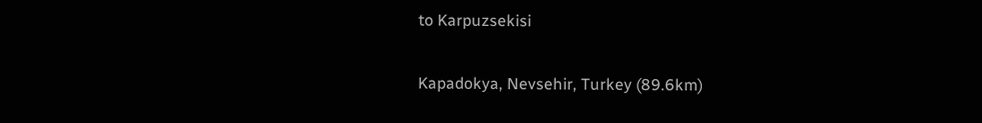to Karpuzsekisi

Kapadokya, Nevsehir, Turkey (89.6km)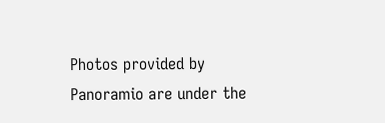Photos provided by Panoramio are under the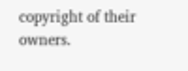copyright of their owners.